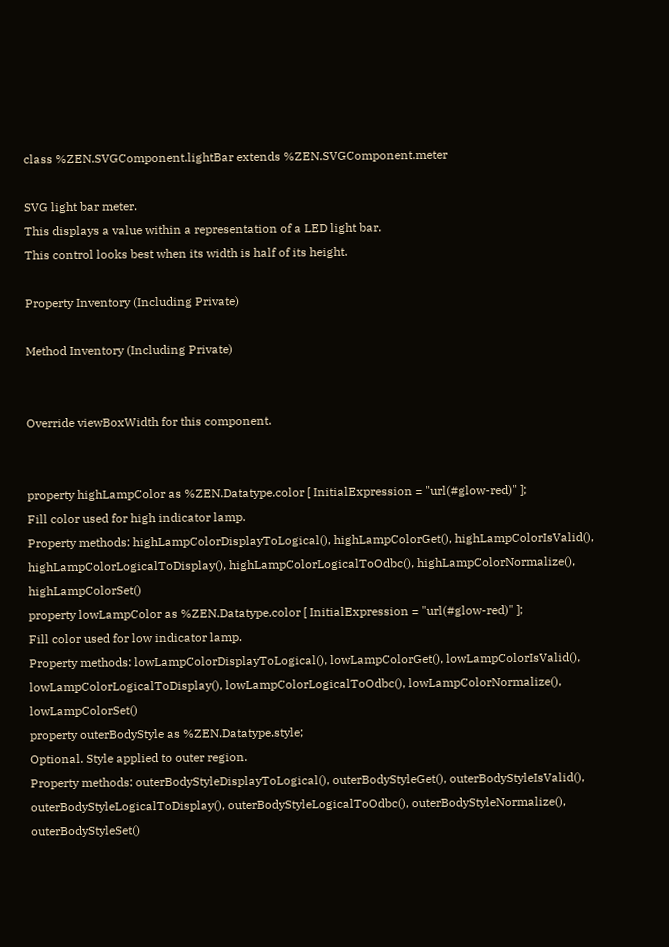class %ZEN.SVGComponent.lightBar extends %ZEN.SVGComponent.meter

SVG light bar meter.
This displays a value within a representation of a LED light bar.
This control looks best when its width is half of its height.

Property Inventory (Including Private)

Method Inventory (Including Private)


Override viewBoxWidth for this component.


property highLampColor as %ZEN.Datatype.color [ InitialExpression = "url(#glow-red)" ];
Fill color used for high indicator lamp.
Property methods: highLampColorDisplayToLogical(), highLampColorGet(), highLampColorIsValid(), highLampColorLogicalToDisplay(), highLampColorLogicalToOdbc(), highLampColorNormalize(), highLampColorSet()
property lowLampColor as %ZEN.Datatype.color [ InitialExpression = "url(#glow-red)" ];
Fill color used for low indicator lamp.
Property methods: lowLampColorDisplayToLogical(), lowLampColorGet(), lowLampColorIsValid(), lowLampColorLogicalToDisplay(), lowLampColorLogicalToOdbc(), lowLampColorNormalize(), lowLampColorSet()
property outerBodyStyle as %ZEN.Datatype.style;
Optional. Style applied to outer region.
Property methods: outerBodyStyleDisplayToLogical(), outerBodyStyleGet(), outerBodyStyleIsValid(), outerBodyStyleLogicalToDisplay(), outerBodyStyleLogicalToOdbc(), outerBodyStyleNormalize(), outerBodyStyleSet()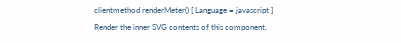clientmethod renderMeter() [ Language = javascript ]
Render the inner SVG contents of this component.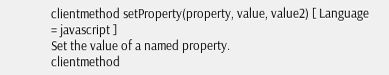clientmethod setProperty(property, value, value2) [ Language = javascript ]
Set the value of a named property.
clientmethod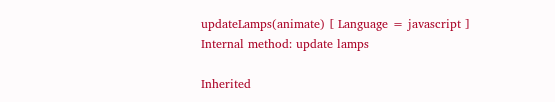updateLamps(animate) [ Language = javascript ]
Internal method: update lamps

Inherited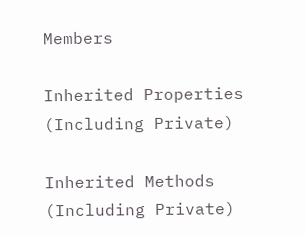Members

Inherited Properties (Including Private)

Inherited Methods (Including Private)